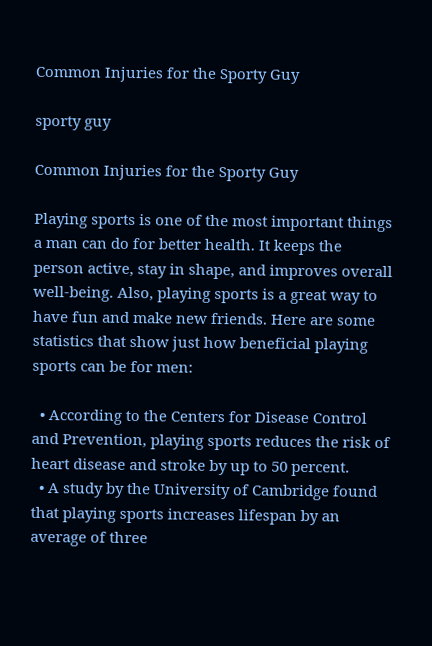Common Injuries for the Sporty Guy

sporty guy

Common Injuries for the Sporty Guy

Playing sports is one of the most important things a man can do for better health. It keeps the person active, stay in shape, and improves overall well-being. Also, playing sports is a great way to have fun and make new friends. Here are some statistics that show just how beneficial playing sports can be for men:

  • According to the Centers for Disease Control and Prevention, playing sports reduces the risk of heart disease and stroke by up to 50 percent.
  • A study by the University of Cambridge found that playing sports increases lifespan by an average of three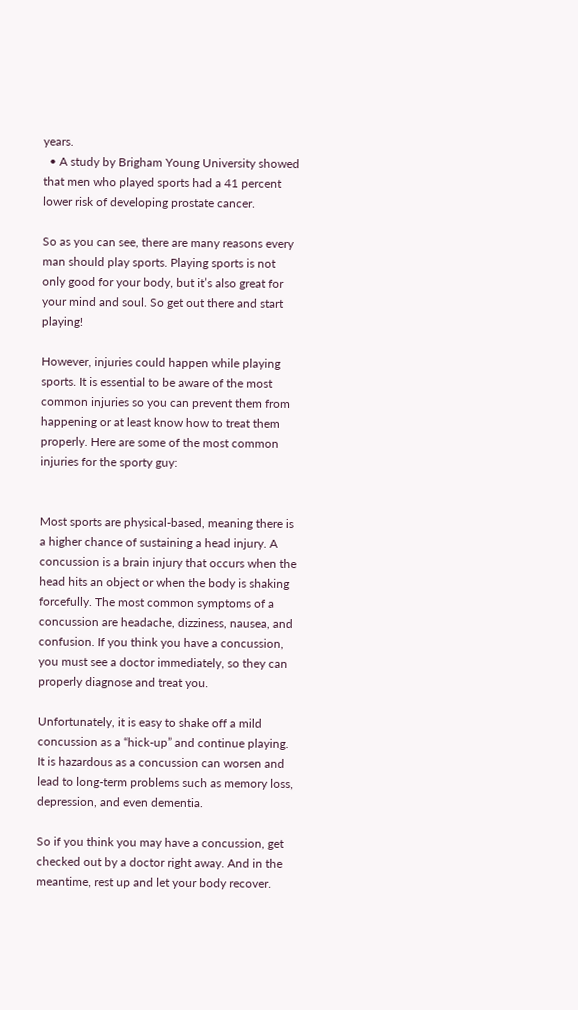years.
  • A study by Brigham Young University showed that men who played sports had a 41 percent lower risk of developing prostate cancer.

So as you can see, there are many reasons every man should play sports. Playing sports is not only good for your body, but it’s also great for your mind and soul. So get out there and start playing!

However, injuries could happen while playing sports. It is essential to be aware of the most common injuries so you can prevent them from happening or at least know how to treat them properly. Here are some of the most common injuries for the sporty guy:


Most sports are physical-based, meaning there is a higher chance of sustaining a head injury. A concussion is a brain injury that occurs when the head hits an object or when the body is shaking forcefully. The most common symptoms of a concussion are headache, dizziness, nausea, and confusion. If you think you have a concussion, you must see a doctor immediately, so they can properly diagnose and treat you.

Unfortunately, it is easy to shake off a mild concussion as a “hick-up” and continue playing. It is hazardous as a concussion can worsen and lead to long-term problems such as memory loss, depression, and even dementia.

So if you think you may have a concussion, get checked out by a doctor right away. And in the meantime, rest up and let your body recover.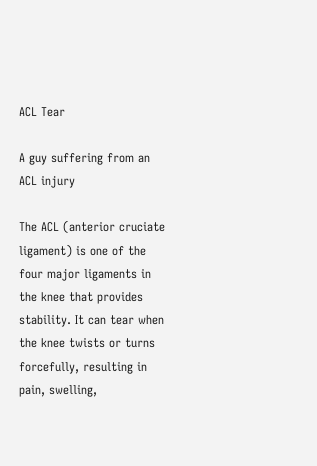ACL Tear

A guy suffering from an ACL injury

The ACL (anterior cruciate ligament) is one of the four major ligaments in the knee that provides stability. It can tear when the knee twists or turns forcefully, resulting in pain, swelling,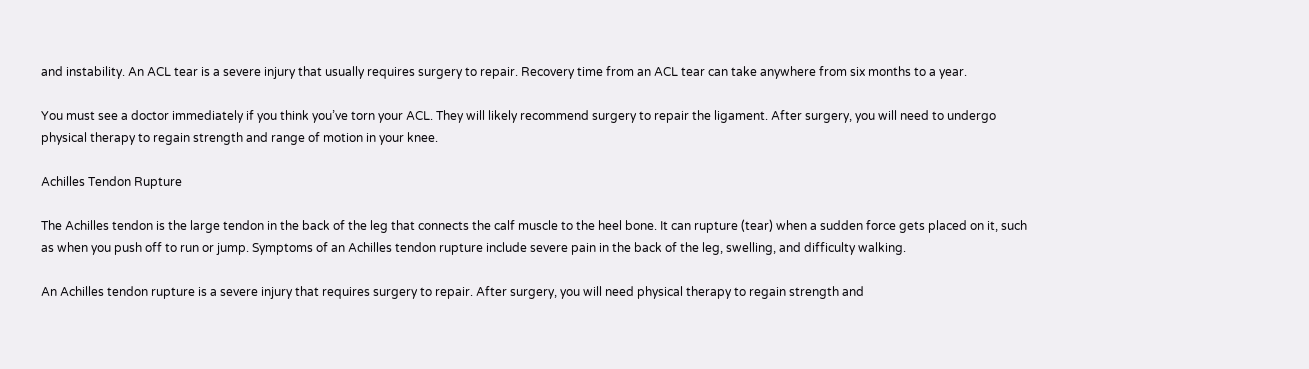and instability. An ACL tear is a severe injury that usually requires surgery to repair. Recovery time from an ACL tear can take anywhere from six months to a year.

You must see a doctor immediately if you think you’ve torn your ACL. They will likely recommend surgery to repair the ligament. After surgery, you will need to undergo physical therapy to regain strength and range of motion in your knee.

Achilles Tendon Rupture

The Achilles tendon is the large tendon in the back of the leg that connects the calf muscle to the heel bone. It can rupture (tear) when a sudden force gets placed on it, such as when you push off to run or jump. Symptoms of an Achilles tendon rupture include severe pain in the back of the leg, swelling, and difficulty walking.

An Achilles tendon rupture is a severe injury that requires surgery to repair. After surgery, you will need physical therapy to regain strength and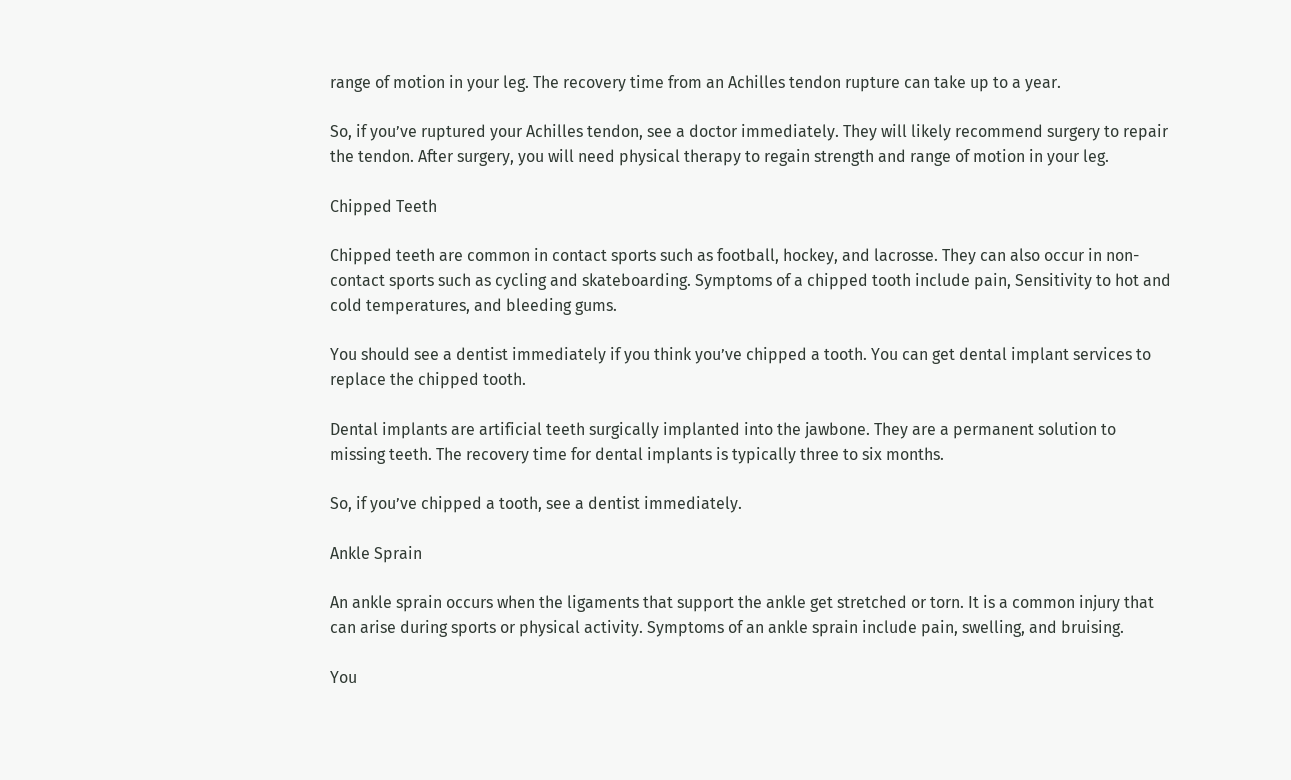range of motion in your leg. The recovery time from an Achilles tendon rupture can take up to a year.

So, if you’ve ruptured your Achilles tendon, see a doctor immediately. They will likely recommend surgery to repair the tendon. After surgery, you will need physical therapy to regain strength and range of motion in your leg.

Chipped Teeth

Chipped teeth are common in contact sports such as football, hockey, and lacrosse. They can also occur in non-contact sports such as cycling and skateboarding. Symptoms of a chipped tooth include pain, Sensitivity to hot and cold temperatures, and bleeding gums.

You should see a dentist immediately if you think you’ve chipped a tooth. You can get dental implant services to replace the chipped tooth.

Dental implants are artificial teeth surgically implanted into the jawbone. They are a permanent solution to missing teeth. The recovery time for dental implants is typically three to six months.

So, if you’ve chipped a tooth, see a dentist immediately.

Ankle Sprain

An ankle sprain occurs when the ligaments that support the ankle get stretched or torn. It is a common injury that can arise during sports or physical activity. Symptoms of an ankle sprain include pain, swelling, and bruising.

You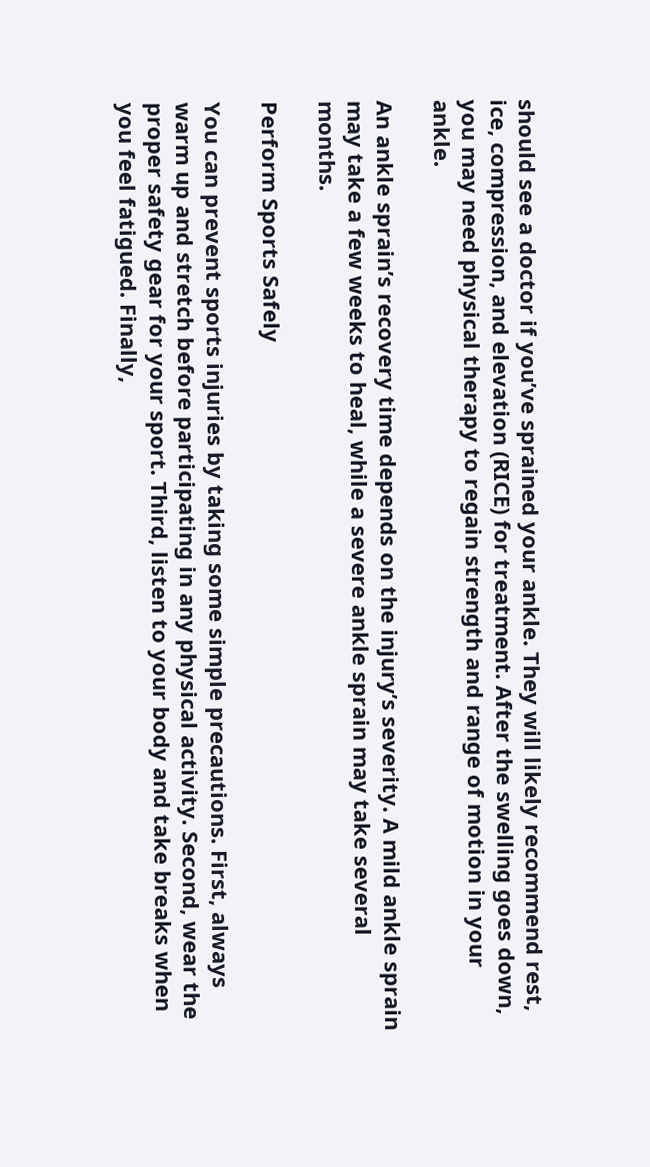should see a doctor if you’ve sprained your ankle. They will likely recommend rest, ice, compression, and elevation (RICE) for treatment. After the swelling goes down, you may need physical therapy to regain strength and range of motion in your ankle.

An ankle sprain’s recovery time depends on the injury’s severity. A mild ankle sprain may take a few weeks to heal, while a severe ankle sprain may take several months.

Perform Sports Safely

You can prevent sports injuries by taking some simple precautions. First, always warm up and stretch before participating in any physical activity. Second, wear the proper safety gear for your sport. Third, listen to your body and take breaks when you feel fatigued. Finally,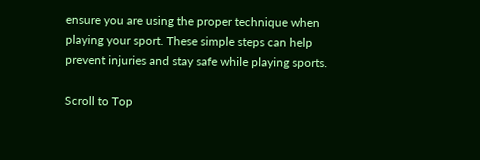ensure you are using the proper technique when playing your sport. These simple steps can help prevent injuries and stay safe while playing sports.

Scroll to Top